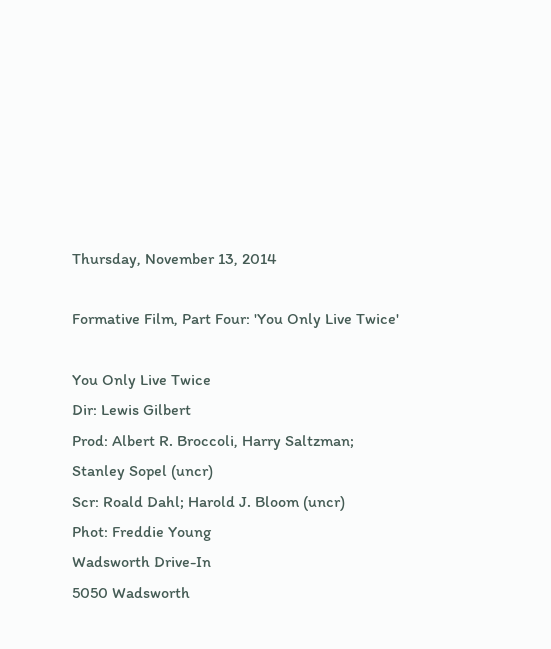Thursday, November 13, 2014

Formative Film, Part Four: 'You Only Live Twice'

You Only Live Twice
Dir: Lewis Gilbert
Prod: Albert R. Broccoli, Harry Saltzman; Stanley Sopel (uncr)
Scr: Roald Dahl; Harold J. Bloom (uncr)
Phot: Freddie Young
Wadsworth Drive-In
5050 Wadsworth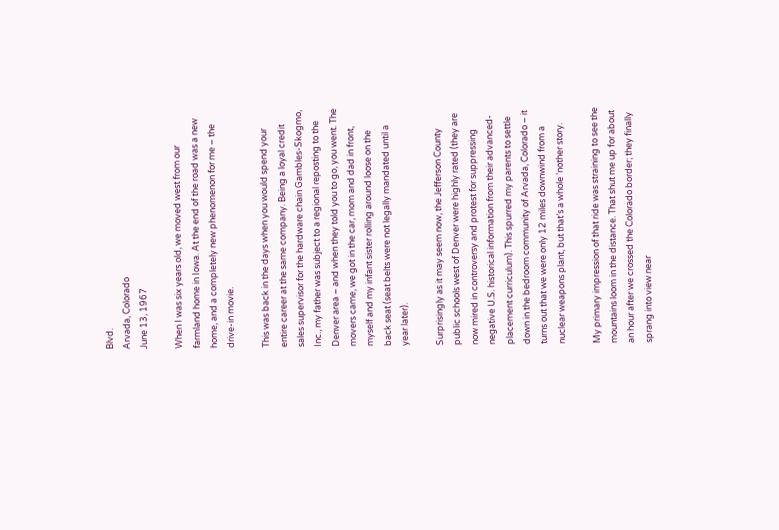Blvd.
Arvada, Colorado
June 13, 1967

When I was six years old, we moved west from our farmland home in Iowa. At the end of the road was a new home, and a completely new phenomenon for me – the drive-in movie.

This was back in the days when you would spend your entire career at the same company. Being a loyal credit sales supervisor for the hardware chain Gambles-Skogmo, Inc., my father was subject to a regional reposting to the Denver area – and when they told you to go, you went. The movers came, we got in the car, mom and dad in front, myself and my infant sister rolling around loose on the back seat (seat belts were not legally mandated until a year later).

Surprisingly as it may seem now, the Jefferson County public schools west of Denver were highly rated (they are now mired in controversy and protest for suppressing negative U.S. historical information from their advanced-placement curriculum). This spurred my parents to settle down in the bedroom community of Arvada, Colorado – it turns out that we were only 12 miles downwind from a nuclear weapons plant, but that’s a whole ‘nother story.

My primary impression of that ride was straining to see the mountains loom in the distance. That shut me up for about an hour after we crossed the Colorado border; they finally sprang into view near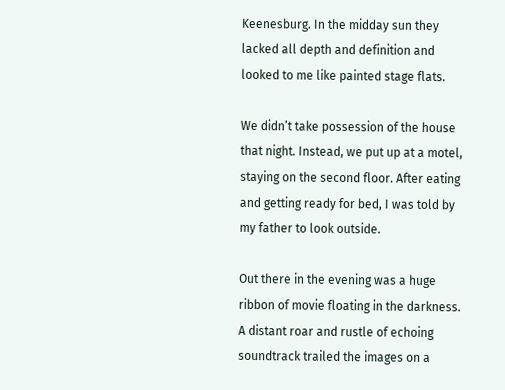Keenesburg. In the midday sun they lacked all depth and definition and looked to me like painted stage flats.

We didn’t take possession of the house that night. Instead, we put up at a motel, staying on the second floor. After eating and getting ready for bed, I was told by my father to look outside.

Out there in the evening was a huge ribbon of movie floating in the darkness. A distant roar and rustle of echoing soundtrack trailed the images on a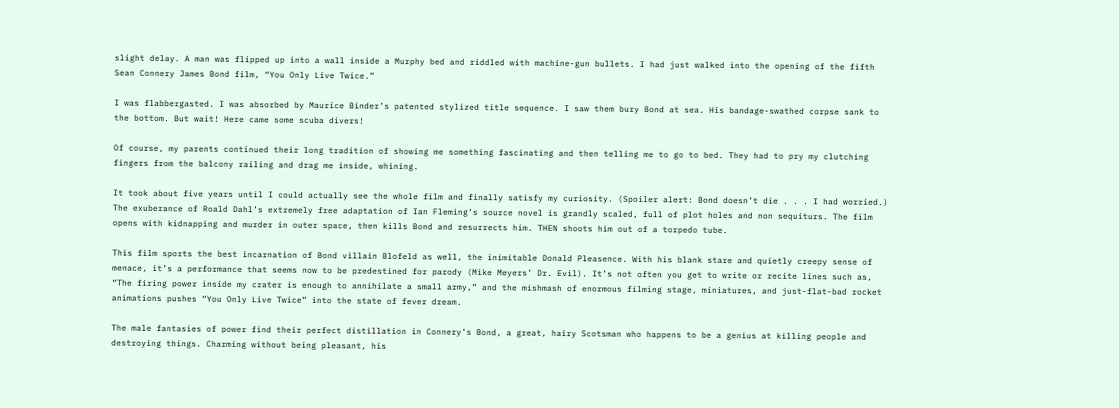slight delay. A man was flipped up into a wall inside a Murphy bed and riddled with machine-gun bullets. I had just walked into the opening of the fifth Sean Connery James Bond film, “You Only Live Twice.”

I was flabbergasted. I was absorbed by Maurice Binder’s patented stylized title sequence. I saw them bury Bond at sea. His bandage-swathed corpse sank to the bottom. But wait! Here came some scuba divers!

Of course, my parents continued their long tradition of showing me something fascinating and then telling me to go to bed. They had to pry my clutching fingers from the balcony railing and drag me inside, whining.

It took about five years until I could actually see the whole film and finally satisfy my curiosity. (Spoiler alert: Bond doesn’t die . . . I had worried.) The exuberance of Roald Dahl’s extremely free adaptation of Ian Fleming’s source novel is grandly scaled, full of plot holes and non sequiturs. The film opens with kidnapping and murder in outer space, then kills Bond and resurrects him. THEN shoots him out of a torpedo tube.

This film sports the best incarnation of Bond villain Blofeld as well, the inimitable Donald Pleasence. With his blank stare and quietly creepy sense of menace, it’s a performance that seems now to be predestined for parody (Mike Meyers’ Dr. Evil). It’s not often you get to write or recite lines such as, “The firing power inside my crater is enough to annihilate a small army,” and the mishmash of enormous filming stage, miniatures, and just-flat-bad rocket animations pushes “You Only Live Twice” into the state of fever dream.

The male fantasies of power find their perfect distillation in Connery’s Bond, a great, hairy Scotsman who happens to be a genius at killing people and destroying things. Charming without being pleasant, his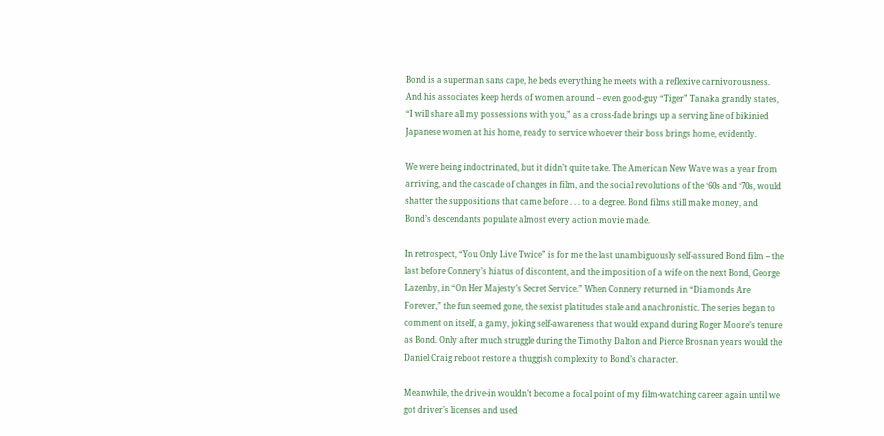Bond is a superman sans cape, he beds everything he meets with a reflexive carnivorousness. And his associates keep herds of women around – even good-guy “Tiger” Tanaka grandly states, “I will share all my possessions with you,” as a cross-fade brings up a serving line of bikinied Japanese women at his home, ready to service whoever their boss brings home, evidently.

We were being indoctrinated, but it didn’t quite take. The American New Wave was a year from arriving, and the cascade of changes in film, and the social revolutions of the ‘60s and ‘70s, would shatter the suppositions that came before . . . to a degree. Bond films still make money, and Bond’s descendants populate almost every action movie made.

In retrospect, “You Only Live Twice” is for me the last unambiguously self-assured Bond film -- the last before Connery’s hiatus of discontent, and the imposition of a wife on the next Bond, George Lazenby, in “On Her Majesty’s Secret Service.” When Connery returned in “Diamonds Are Forever,” the fun seemed gone, the sexist platitudes stale and anachronistic. The series began to comment on itself, a gamy, joking self-awareness that would expand during Roger Moore’s tenure as Bond. Only after much struggle during the Timothy Dalton and Pierce Brosnan years would the Daniel Craig reboot restore a thuggish complexity to Bond’s character.

Meanwhile, the drive-in wouldn’t become a focal point of my film-watching career again until we got driver’s licenses and used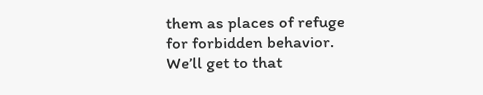them as places of refuge for forbidden behavior. We’ll get to that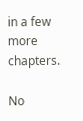in a few more chapters.

No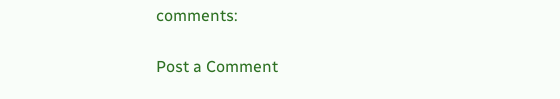comments:

Post a Comment